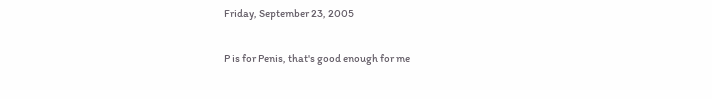Friday, September 23, 2005

P is for Penis, that's good enough for me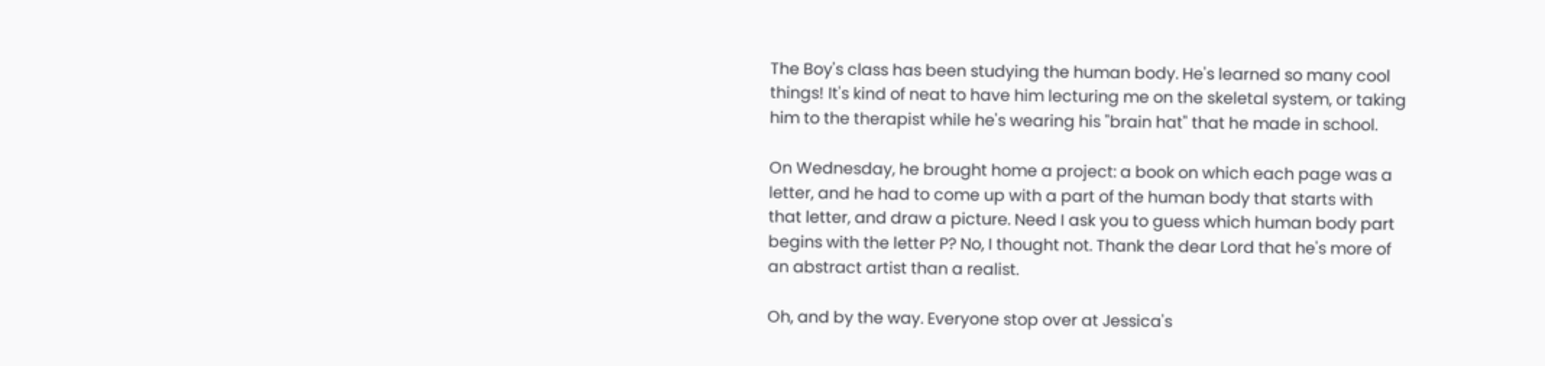The Boy's class has been studying the human body. He's learned so many cool things! It's kind of neat to have him lecturing me on the skeletal system, or taking him to the therapist while he's wearing his "brain hat" that he made in school.

On Wednesday, he brought home a project: a book on which each page was a letter, and he had to come up with a part of the human body that starts with that letter, and draw a picture. Need I ask you to guess which human body part begins with the letter P? No, I thought not. Thank the dear Lord that he's more of an abstract artist than a realist.

Oh, and by the way. Everyone stop over at Jessica's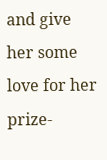and give her some love for her prize-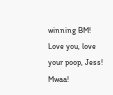winning BM! Love you, love your poop, Jess! Mwaa!